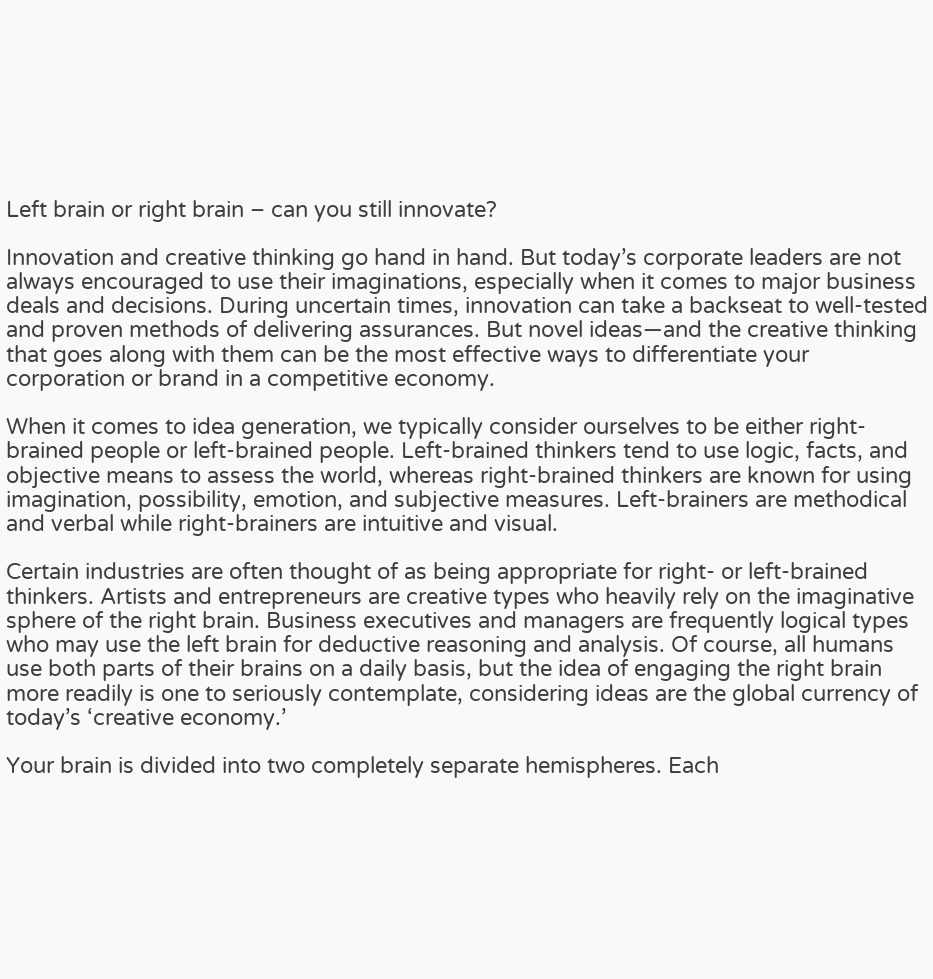Left brain or right brain – can you still innovate?

Innovation and creative thinking go hand in hand. But today’s corporate leaders are not always encouraged to use their imaginations, especially when it comes to major business deals and decisions. During uncertain times, innovation can take a backseat to well-tested and proven methods of delivering assurances. But novel ideas—and the creative thinking that goes along with them can be the most effective ways to differentiate your corporation or brand in a competitive economy.

When it comes to idea generation, we typically consider ourselves to be either right-brained people or left-brained people. Left-brained thinkers tend to use logic, facts, and objective means to assess the world, whereas right-brained thinkers are known for using imagination, possibility, emotion, and subjective measures. Left-brainers are methodical and verbal while right-brainers are intuitive and visual.

Certain industries are often thought of as being appropriate for right- or left-brained thinkers. Artists and entrepreneurs are creative types who heavily rely on the imaginative sphere of the right brain. Business executives and managers are frequently logical types who may use the left brain for deductive reasoning and analysis. Of course, all humans use both parts of their brains on a daily basis, but the idea of engaging the right brain more readily is one to seriously contemplate, considering ideas are the global currency of today’s ‘creative economy.’

Your brain is divided into two completely separate hemispheres. Each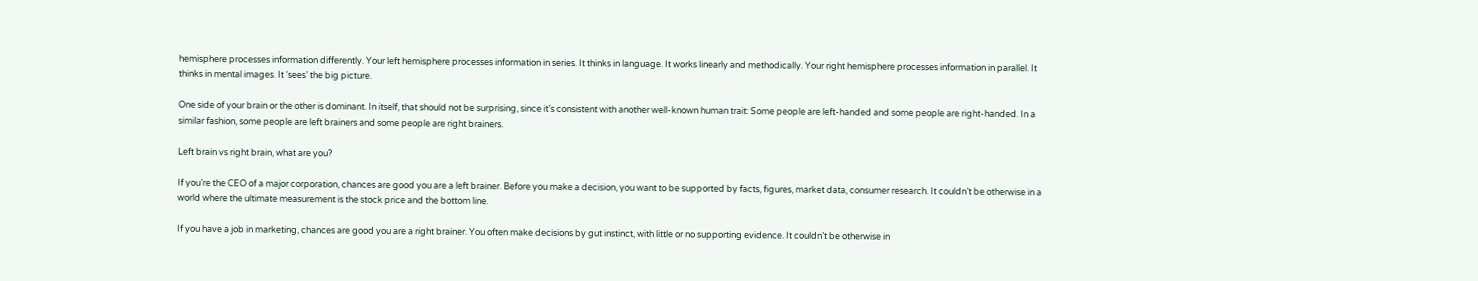hemisphere processes information differently. Your left hemisphere processes information in series. It thinks in language. It works linearly and methodically. Your right hemisphere processes information in parallel. It thinks in mental images. It ‘sees’ the big picture.

One side of your brain or the other is dominant. In itself, that should not be surprising, since it’s consistent with another well-known human trait: Some people are left-handed and some people are right-handed. In a similar fashion, some people are left brainers and some people are right brainers.

Left brain vs right brain, what are you?

If you’re the CEO of a major corporation, chances are good you are a left brainer. Before you make a decision, you want to be supported by facts, figures, market data, consumer research. It couldn’t be otherwise in a world where the ultimate measurement is the stock price and the bottom line.

If you have a job in marketing, chances are good you are a right brainer. You often make decisions by gut instinct, with little or no supporting evidence. It couldn’t be otherwise in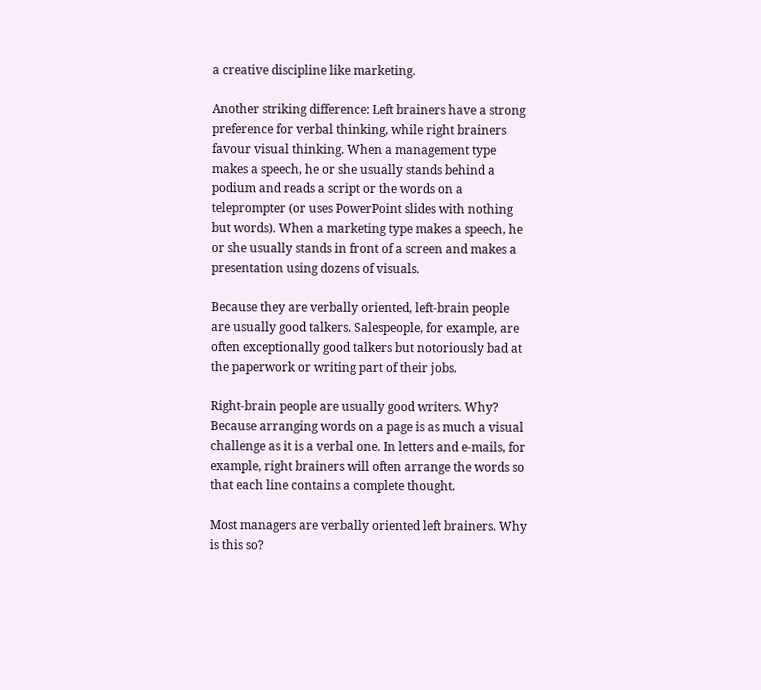a creative discipline like marketing.

Another striking difference: Left brainers have a strong preference for verbal thinking, while right brainers favour visual thinking. When a management type makes a speech, he or she usually stands behind a podium and reads a script or the words on a teleprompter (or uses PowerPoint slides with nothing but words). When a marketing type makes a speech, he or she usually stands in front of a screen and makes a presentation using dozens of visuals.

Because they are verbally oriented, left-brain people are usually good talkers. Salespeople, for example, are often exceptionally good talkers but notoriously bad at the paperwork or writing part of their jobs.

Right-brain people are usually good writers. Why? Because arranging words on a page is as much a visual challenge as it is a verbal one. In letters and e-mails, for example, right brainers will often arrange the words so that each line contains a complete thought.

Most managers are verbally oriented left brainers. Why is this so?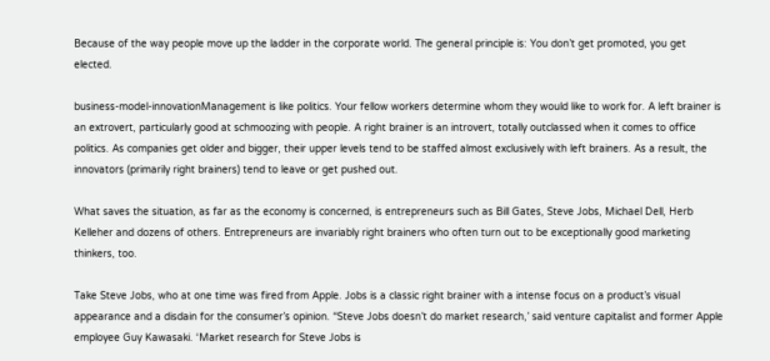Because of the way people move up the ladder in the corporate world. The general principle is: You don’t get promoted, you get elected.

business-model-innovationManagement is like politics. Your fellow workers determine whom they would like to work for. A left brainer is an extrovert, particularly good at schmoozing with people. A right brainer is an introvert, totally outclassed when it comes to office politics. As companies get older and bigger, their upper levels tend to be staffed almost exclusively with left brainers. As a result, the innovators (primarily right brainers) tend to leave or get pushed out.

What saves the situation, as far as the economy is concerned, is entrepreneurs such as Bill Gates, Steve Jobs, Michael Dell, Herb Kelleher and dozens of others. Entrepreneurs are invariably right brainers who often turn out to be exceptionally good marketing thinkers, too.

Take Steve Jobs, who at one time was fired from Apple. Jobs is a classic right brainer with a intense focus on a product’s visual appearance and a disdain for the consumer’s opinion. “Steve Jobs doesn’t do market research,’ said venture capitalist and former Apple employee Guy Kawasaki. ‘Market research for Steve Jobs is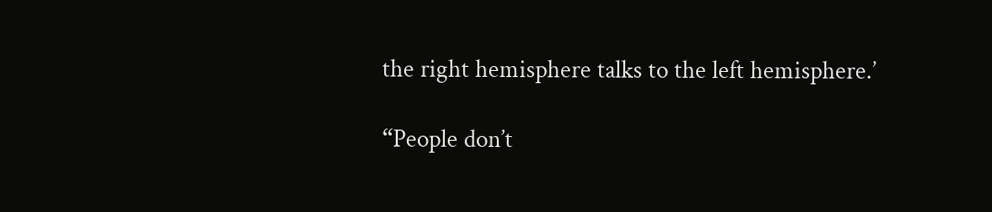the right hemisphere talks to the left hemisphere.’

“People don’t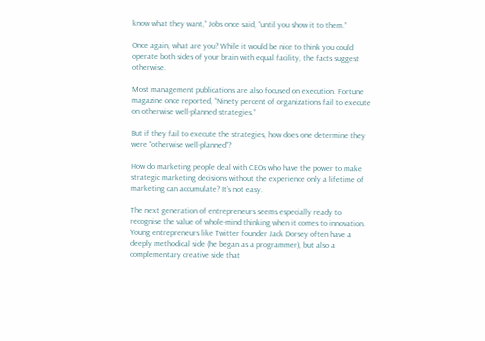know what they want,” Jobs once said, “until you show it to them.”

Once again, what are you? While it would be nice to think you could operate both sides of your brain with equal facility, the facts suggest otherwise.

Most management publications are also focused on execution. Fortune magazine once reported, “Ninety percent of organizations fail to execute on otherwise well-planned strategies.”

But if they fail to execute the strategies, how does one determine they were “otherwise well-planned”?

How do marketing people deal with CEOs who have the power to make strategic marketing decisions without the experience only a lifetime of marketing can accumulate? It’s not easy.

The next generation of entrepreneurs seems especially ready to recognise the value of whole-mind thinking when it comes to innovation. Young entrepreneurs like Twitter founder Jack Dorsey often have a deeply methodical side (he began as a programmer), but also a complementary creative side that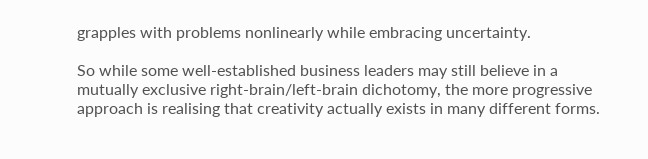grapples with problems nonlinearly while embracing uncertainty.

So while some well-established business leaders may still believe in a mutually exclusive right-brain/left-brain dichotomy, the more progressive approach is realising that creativity actually exists in many different forms.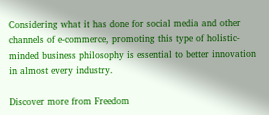Considering what it has done for social media and other channels of e-commerce, promoting this type of holistic-minded business philosophy is essential to better innovation in almost every industry.

Discover more from Freedom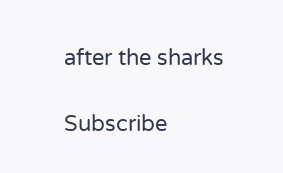after the sharks

Subscribe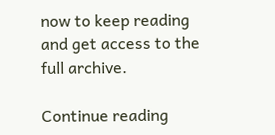now to keep reading and get access to the full archive.

Continue reading